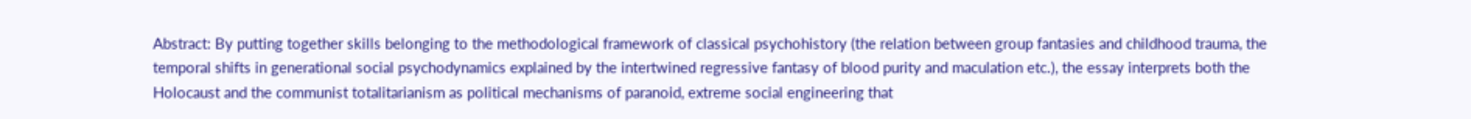Abstract: By putting together skills belonging to the methodological framework of classical psychohistory (the relation between group fantasies and childhood trauma, the temporal shifts in generational social psychodynamics explained by the intertwined regressive fantasy of blood purity and maculation etc.), the essay interprets both the Holocaust and the communist totalitarianism as political mechanisms of paranoid, extreme social engineering that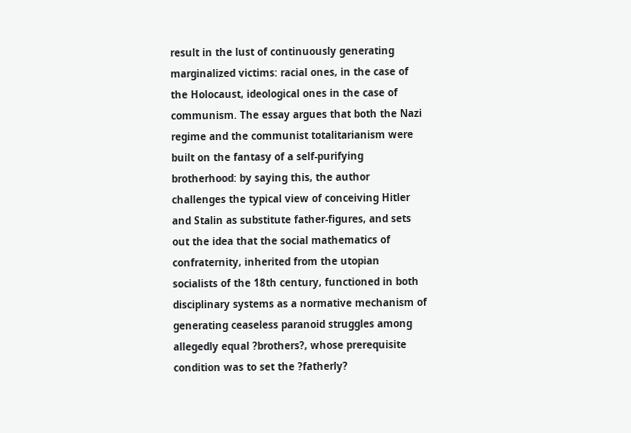result in the lust of continuously generating marginalized victims: racial ones, in the case of the Holocaust, ideological ones in the case of communism. The essay argues that both the Nazi regime and the communist totalitarianism were built on the fantasy of a self-purifying brotherhood: by saying this, the author challenges the typical view of conceiving Hitler and Stalin as substitute father-figures, and sets out the idea that the social mathematics of confraternity, inherited from the utopian socialists of the 18th century, functioned in both disciplinary systems as a normative mechanism of generating ceaseless paranoid struggles among allegedly equal ?brothers?, whose prerequisite condition was to set the ?fatherly?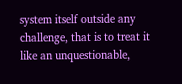system itself outside any challenge, that is to treat it like an unquestionable,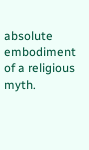absolute embodiment of a religious myth.